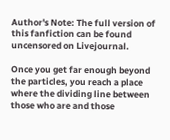Author's Note: The full version of this fanfiction can be found uncensored on Livejournal.

Once you get far enough beyond the particles, you reach a place where the dividing line between those who are and those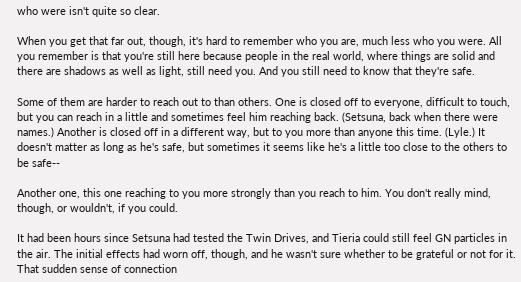who were isn't quite so clear.

When you get that far out, though, it's hard to remember who you are, much less who you were. All you remember is that you're still here because people in the real world, where things are solid and there are shadows as well as light, still need you. And you still need to know that they're safe.

Some of them are harder to reach out to than others. One is closed off to everyone, difficult to touch, but you can reach in a little and sometimes feel him reaching back. (Setsuna, back when there were names.) Another is closed off in a different way, but to you more than anyone this time. (Lyle.) It doesn't matter as long as he's safe, but sometimes it seems like he's a little too close to the others to be safe--

Another one, this one reaching to you more strongly than you reach to him. You don't really mind, though, or wouldn't, if you could.

It had been hours since Setsuna had tested the Twin Drives, and Tieria could still feel GN particles in the air. The initial effects had worn off, though, and he wasn't sure whether to be grateful or not for it. That sudden sense of connection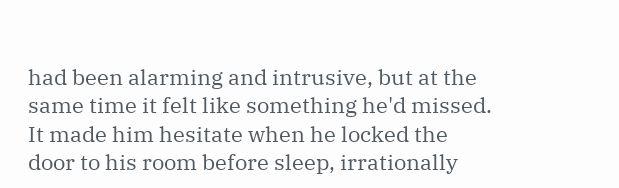had been alarming and intrusive, but at the same time it felt like something he'd missed. It made him hesitate when he locked the door to his room before sleep, irrationally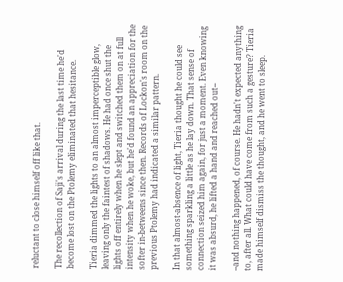reluctant to close himself off like that.

The recollection of Saji's arrival during the last time he'd become lost on the Ptolemy eliminated that hesitance.

Tieria dimmed the lights to an almost imperceptible glow, leaving only the faintest of shadows. He had once shut the lights off entirely when he slept and switched them on at full intensity when he woke, but he'd found an appreciation for the softer in-betweens since then. Records of Lockon's room on the previous Ptolemy had indicated a similar pattern.

In that almost-absence of light, Tieria thought he could see something sparkling a little as he lay down. That sense of connection seized him again, for just a moment. Even knowing it was absurd, he lifted a hand and reached out--

--and nothing happened, of course. He hadn't expected anything to, after all. What could have come from such a gesture? Tieria made himself dismiss the thought, and he went to sleep.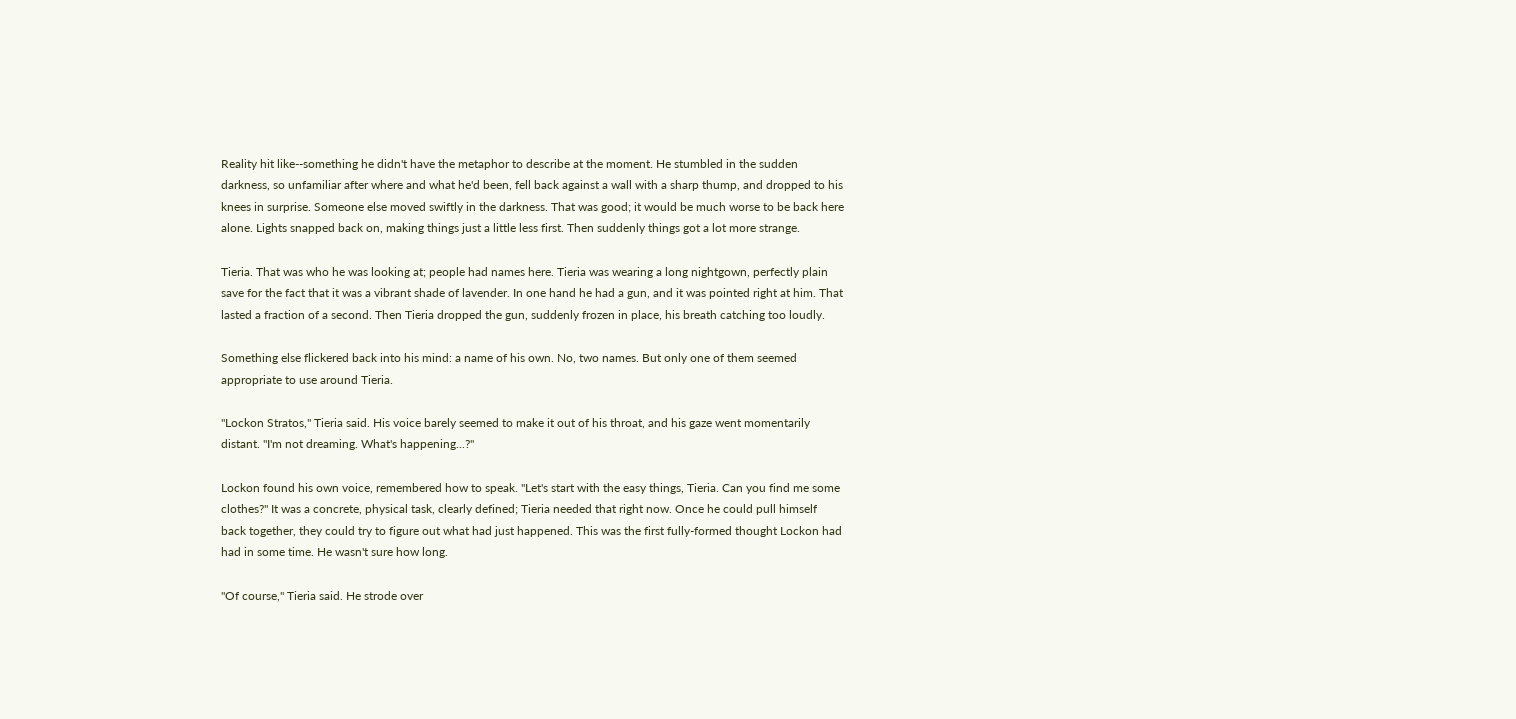Reality hit like--something he didn't have the metaphor to describe at the moment. He stumbled in the sudden darkness, so unfamiliar after where and what he'd been, fell back against a wall with a sharp thump, and dropped to his knees in surprise. Someone else moved swiftly in the darkness. That was good; it would be much worse to be back here alone. Lights snapped back on, making things just a little less first. Then suddenly things got a lot more strange.

Tieria. That was who he was looking at; people had names here. Tieria was wearing a long nightgown, perfectly plain save for the fact that it was a vibrant shade of lavender. In one hand he had a gun, and it was pointed right at him. That lasted a fraction of a second. Then Tieria dropped the gun, suddenly frozen in place, his breath catching too loudly.

Something else flickered back into his mind: a name of his own. No, two names. But only one of them seemed appropriate to use around Tieria.

"Lockon Stratos," Tieria said. His voice barely seemed to make it out of his throat, and his gaze went momentarily distant. "I'm not dreaming. What's happening...?"

Lockon found his own voice, remembered how to speak. "Let's start with the easy things, Tieria. Can you find me some clothes?" It was a concrete, physical task, clearly defined; Tieria needed that right now. Once he could pull himself back together, they could try to figure out what had just happened. This was the first fully-formed thought Lockon had had in some time. He wasn't sure how long.

"Of course," Tieria said. He strode over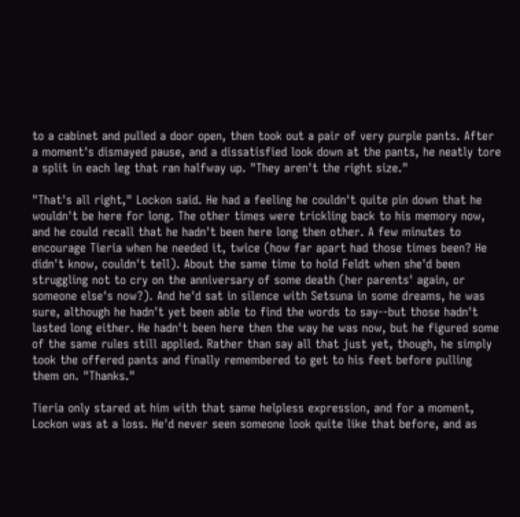to a cabinet and pulled a door open, then took out a pair of very purple pants. After a moment's dismayed pause, and a dissatisfied look down at the pants, he neatly tore a split in each leg that ran halfway up. "They aren't the right size."

"That's all right," Lockon said. He had a feeling he couldn't quite pin down that he wouldn't be here for long. The other times were trickling back to his memory now, and he could recall that he hadn't been here long then other. A few minutes to encourage Tieria when he needed it, twice (how far apart had those times been? He didn't know, couldn't tell). About the same time to hold Feldt when she'd been struggling not to cry on the anniversary of some death (her parents' again, or someone else's now?). And he'd sat in silence with Setsuna in some dreams, he was sure, although he hadn't yet been able to find the words to say--but those hadn't lasted long either. He hadn't been here then the way he was now, but he figured some of the same rules still applied. Rather than say all that just yet, though, he simply took the offered pants and finally remembered to get to his feet before pulling them on. "Thanks."

Tieria only stared at him with that same helpless expression, and for a moment, Lockon was at a loss. He'd never seen someone look quite like that before, and as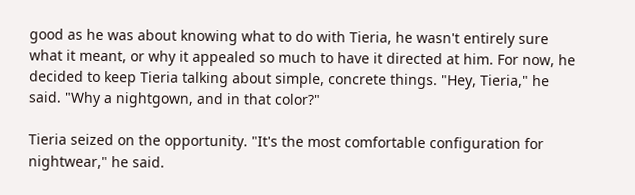good as he was about knowing what to do with Tieria, he wasn't entirely sure what it meant, or why it appealed so much to have it directed at him. For now, he decided to keep Tieria talking about simple, concrete things. "Hey, Tieria," he said. "Why a nightgown, and in that color?"

Tieria seized on the opportunity. "It's the most comfortable configuration for nightwear," he said.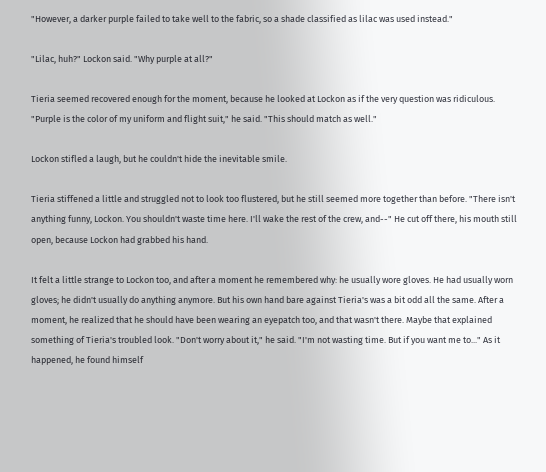"However, a darker purple failed to take well to the fabric, so a shade classified as lilac was used instead."

"Lilac, huh?" Lockon said. "Why purple at all?"

Tieria seemed recovered enough for the moment, because he looked at Lockon as if the very question was ridiculous. "Purple is the color of my uniform and flight suit," he said. "This should match as well."

Lockon stifled a laugh, but he couldn't hide the inevitable smile.

Tieria stiffened a little and struggled not to look too flustered, but he still seemed more together than before. "There isn't anything funny, Lockon. You shouldn't waste time here. I'll wake the rest of the crew, and--" He cut off there, his mouth still open, because Lockon had grabbed his hand.

It felt a little strange to Lockon too, and after a moment he remembered why: he usually wore gloves. He had usually worn gloves; he didn't usually do anything anymore. But his own hand bare against Tieria's was a bit odd all the same. After a moment, he realized that he should have been wearing an eyepatch too, and that wasn't there. Maybe that explained something of Tieria's troubled look. "Don't worry about it," he said. "I'm not wasting time. But if you want me to..." As it happened, he found himself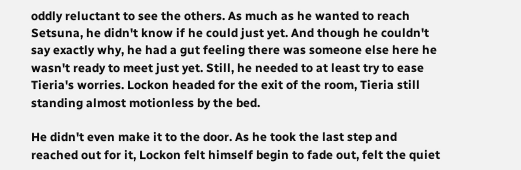oddly reluctant to see the others. As much as he wanted to reach Setsuna, he didn't know if he could just yet. And though he couldn't say exactly why, he had a gut feeling there was someone else here he wasn't ready to meet just yet. Still, he needed to at least try to ease Tieria's worries. Lockon headed for the exit of the room, Tieria still standing almost motionless by the bed.

He didn't even make it to the door. As he took the last step and reached out for it, Lockon felt himself begin to fade out, felt the quiet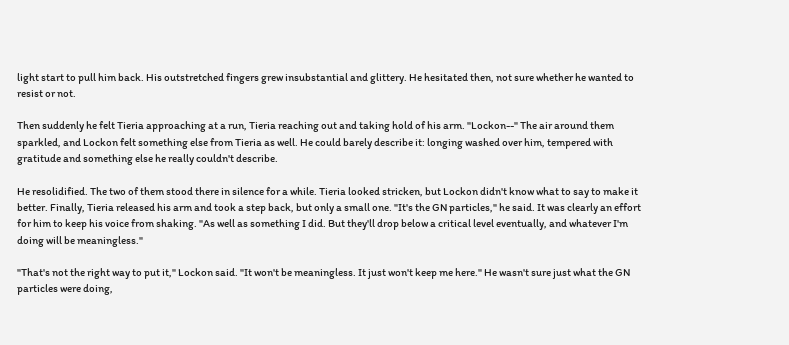light start to pull him back. His outstretched fingers grew insubstantial and glittery. He hesitated then, not sure whether he wanted to resist or not.

Then suddenly he felt Tieria approaching at a run, Tieria reaching out and taking hold of his arm. "Lockon--" The air around them sparkled, and Lockon felt something else from Tieria as well. He could barely describe it: longing washed over him, tempered with gratitude and something else he really couldn't describe.

He resolidified. The two of them stood there in silence for a while. Tieria looked stricken, but Lockon didn't know what to say to make it better. Finally, Tieria released his arm and took a step back, but only a small one. "It's the GN particles," he said. It was clearly an effort for him to keep his voice from shaking. "As well as something I did. But they'll drop below a critical level eventually, and whatever I'm doing will be meaningless."

"That's not the right way to put it," Lockon said. "It won't be meaningless. It just won't keep me here." He wasn't sure just what the GN particles were doing,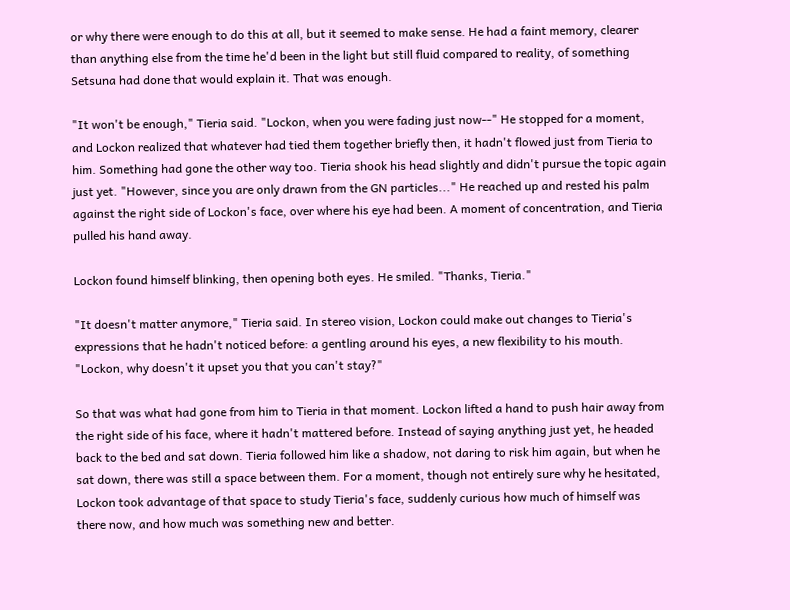or why there were enough to do this at all, but it seemed to make sense. He had a faint memory, clearer than anything else from the time he'd been in the light but still fluid compared to reality, of something Setsuna had done that would explain it. That was enough.

"It won't be enough," Tieria said. "Lockon, when you were fading just now--" He stopped for a moment, and Lockon realized that whatever had tied them together briefly then, it hadn't flowed just from Tieria to him. Something had gone the other way too. Tieria shook his head slightly and didn't pursue the topic again just yet. "However, since you are only drawn from the GN particles..." He reached up and rested his palm against the right side of Lockon's face, over where his eye had been. A moment of concentration, and Tieria pulled his hand away.

Lockon found himself blinking, then opening both eyes. He smiled. "Thanks, Tieria."

"It doesn't matter anymore," Tieria said. In stereo vision, Lockon could make out changes to Tieria's expressions that he hadn't noticed before: a gentling around his eyes, a new flexibility to his mouth. "Lockon, why doesn't it upset you that you can't stay?"

So that was what had gone from him to Tieria in that moment. Lockon lifted a hand to push hair away from the right side of his face, where it hadn't mattered before. Instead of saying anything just yet, he headed back to the bed and sat down. Tieria followed him like a shadow, not daring to risk him again, but when he sat down, there was still a space between them. For a moment, though not entirely sure why he hesitated, Lockon took advantage of that space to study Tieria's face, suddenly curious how much of himself was there now, and how much was something new and better.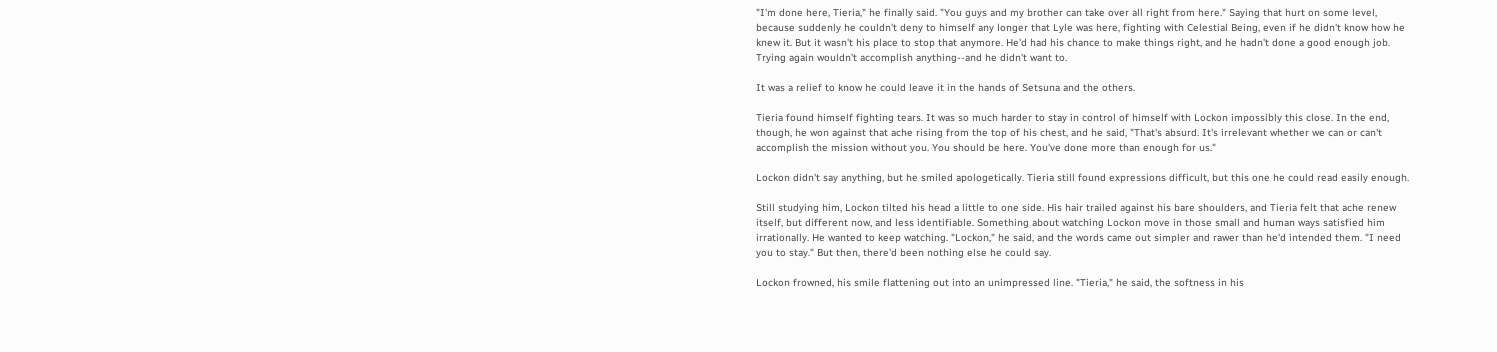"I'm done here, Tieria," he finally said. "You guys and my brother can take over all right from here." Saying that hurt on some level, because suddenly he couldn't deny to himself any longer that Lyle was here, fighting with Celestial Being, even if he didn't know how he knew it. But it wasn't his place to stop that anymore. He'd had his chance to make things right, and he hadn't done a good enough job. Trying again wouldn't accomplish anything--and he didn't want to.

It was a relief to know he could leave it in the hands of Setsuna and the others.

Tieria found himself fighting tears. It was so much harder to stay in control of himself with Lockon impossibly this close. In the end, though, he won against that ache rising from the top of his chest, and he said, "That's absurd. It's irrelevant whether we can or can't accomplish the mission without you. You should be here. You've done more than enough for us."

Lockon didn't say anything, but he smiled apologetically. Tieria still found expressions difficult, but this one he could read easily enough.

Still studying him, Lockon tilted his head a little to one side. His hair trailed against his bare shoulders, and Tieria felt that ache renew itself, but different now, and less identifiable. Something about watching Lockon move in those small and human ways satisfied him irrationally. He wanted to keep watching. "Lockon," he said, and the words came out simpler and rawer than he'd intended them. "I need you to stay." But then, there'd been nothing else he could say.

Lockon frowned, his smile flattening out into an unimpressed line. "Tieria," he said, the softness in his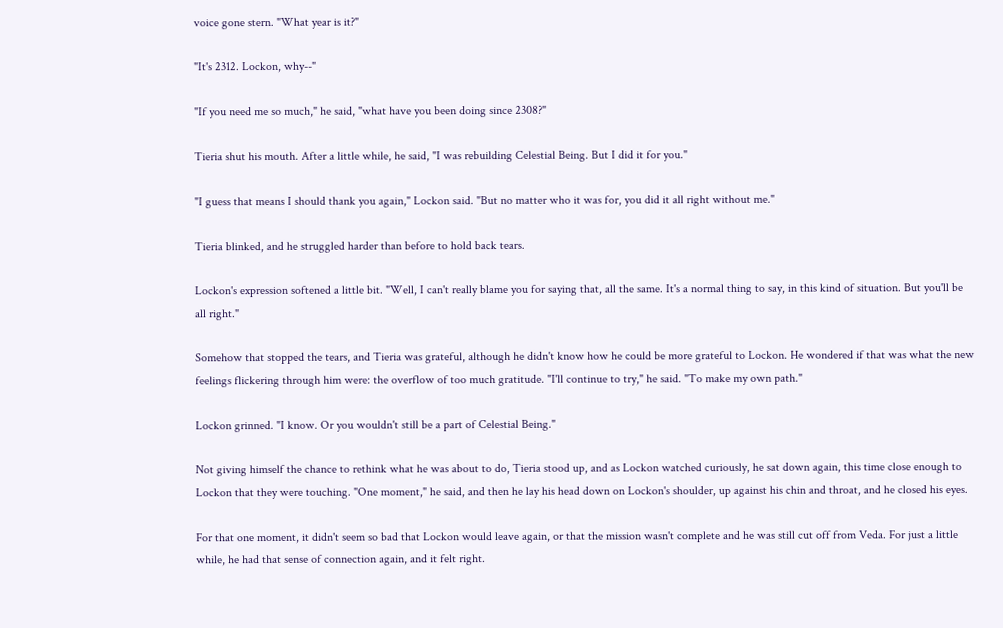voice gone stern. "What year is it?"

"It's 2312. Lockon, why--"

"If you need me so much," he said, "what have you been doing since 2308?"

Tieria shut his mouth. After a little while, he said, "I was rebuilding Celestial Being. But I did it for you."

"I guess that means I should thank you again," Lockon said. "But no matter who it was for, you did it all right without me."

Tieria blinked, and he struggled harder than before to hold back tears.

Lockon's expression softened a little bit. "Well, I can't really blame you for saying that, all the same. It's a normal thing to say, in this kind of situation. But you'll be all right."

Somehow that stopped the tears, and Tieria was grateful, although he didn't know how he could be more grateful to Lockon. He wondered if that was what the new feelings flickering through him were: the overflow of too much gratitude. "I'll continue to try," he said. "To make my own path."

Lockon grinned. "I know. Or you wouldn't still be a part of Celestial Being."

Not giving himself the chance to rethink what he was about to do, Tieria stood up, and as Lockon watched curiously, he sat down again, this time close enough to Lockon that they were touching. "One moment," he said, and then he lay his head down on Lockon's shoulder, up against his chin and throat, and he closed his eyes.

For that one moment, it didn't seem so bad that Lockon would leave again, or that the mission wasn't complete and he was still cut off from Veda. For just a little while, he had that sense of connection again, and it felt right.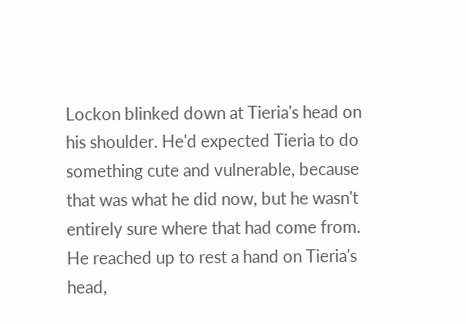Lockon blinked down at Tieria's head on his shoulder. He'd expected Tieria to do something cute and vulnerable, because that was what he did now, but he wasn't entirely sure where that had come from. He reached up to rest a hand on Tieria's head,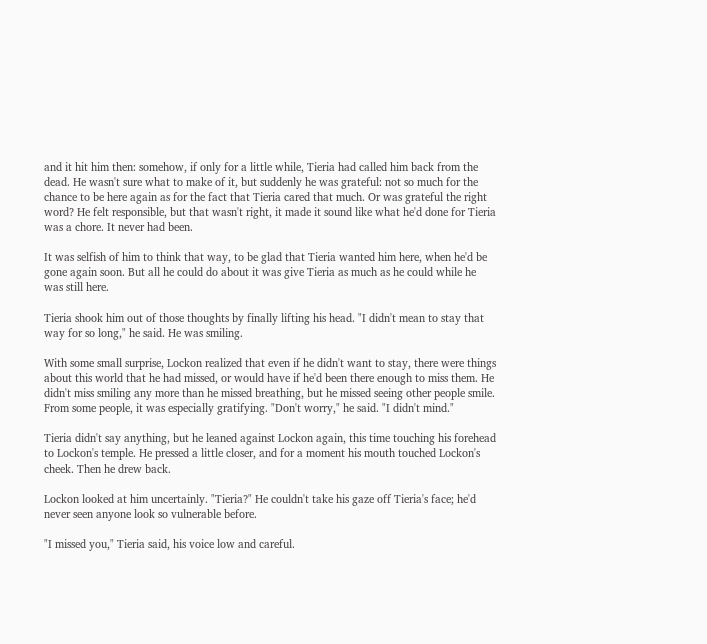and it hit him then: somehow, if only for a little while, Tieria had called him back from the dead. He wasn't sure what to make of it, but suddenly he was grateful: not so much for the chance to be here again as for the fact that Tieria cared that much. Or was grateful the right word? He felt responsible, but that wasn't right, it made it sound like what he'd done for Tieria was a chore. It never had been.

It was selfish of him to think that way, to be glad that Tieria wanted him here, when he'd be gone again soon. But all he could do about it was give Tieria as much as he could while he was still here.

Tieria shook him out of those thoughts by finally lifting his head. "I didn't mean to stay that way for so long," he said. He was smiling.

With some small surprise, Lockon realized that even if he didn't want to stay, there were things about this world that he had missed, or would have if he'd been there enough to miss them. He didn't miss smiling any more than he missed breathing, but he missed seeing other people smile. From some people, it was especially gratifying. "Don't worry," he said. "I didn't mind."

Tieria didn't say anything, but he leaned against Lockon again, this time touching his forehead to Lockon's temple. He pressed a little closer, and for a moment his mouth touched Lockon's cheek. Then he drew back.

Lockon looked at him uncertainly. "Tieria?" He couldn't take his gaze off Tieria's face; he'd never seen anyone look so vulnerable before.

"I missed you," Tieria said, his voice low and careful.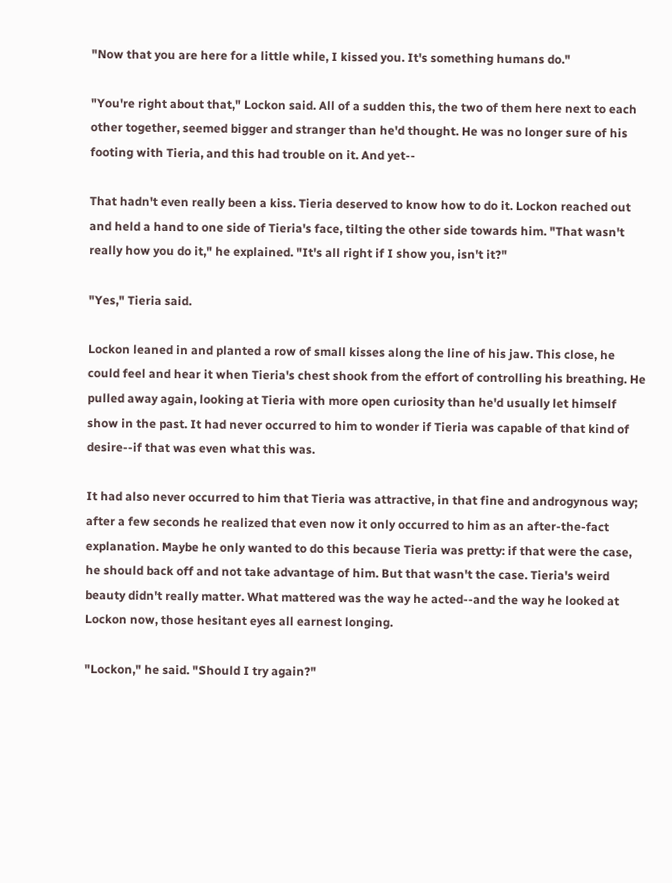"Now that you are here for a little while, I kissed you. It's something humans do."

"You're right about that," Lockon said. All of a sudden this, the two of them here next to each other together, seemed bigger and stranger than he'd thought. He was no longer sure of his footing with Tieria, and this had trouble on it. And yet--

That hadn't even really been a kiss. Tieria deserved to know how to do it. Lockon reached out and held a hand to one side of Tieria's face, tilting the other side towards him. "That wasn't really how you do it," he explained. "It's all right if I show you, isn't it?"

"Yes," Tieria said.

Lockon leaned in and planted a row of small kisses along the line of his jaw. This close, he could feel and hear it when Tieria's chest shook from the effort of controlling his breathing. He pulled away again, looking at Tieria with more open curiosity than he'd usually let himself show in the past. It had never occurred to him to wonder if Tieria was capable of that kind of desire--if that was even what this was.

It had also never occurred to him that Tieria was attractive, in that fine and androgynous way; after a few seconds he realized that even now it only occurred to him as an after-the-fact explanation. Maybe he only wanted to do this because Tieria was pretty: if that were the case, he should back off and not take advantage of him. But that wasn't the case. Tieria's weird beauty didn't really matter. What mattered was the way he acted--and the way he looked at Lockon now, those hesitant eyes all earnest longing.

"Lockon," he said. "Should I try again?"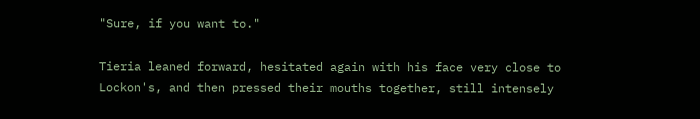"Sure, if you want to."

Tieria leaned forward, hesitated again with his face very close to Lockon's, and then pressed their mouths together, still intensely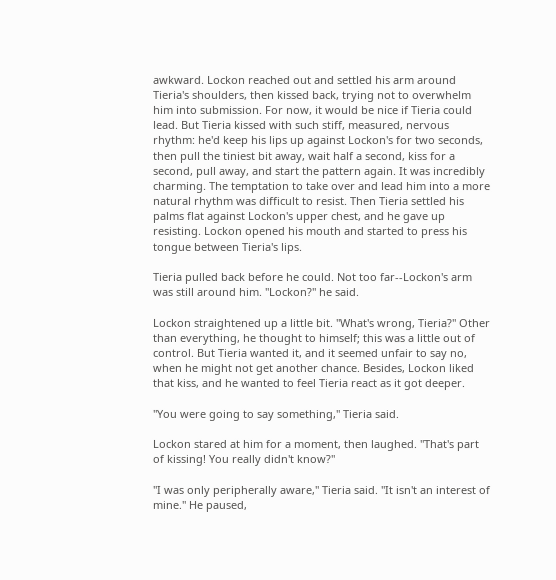awkward. Lockon reached out and settled his arm around Tieria's shoulders, then kissed back, trying not to overwhelm him into submission. For now, it would be nice if Tieria could lead. But Tieria kissed with such stiff, measured, nervous rhythm: he'd keep his lips up against Lockon's for two seconds, then pull the tiniest bit away, wait half a second, kiss for a second, pull away, and start the pattern again. It was incredibly charming. The temptation to take over and lead him into a more natural rhythm was difficult to resist. Then Tieria settled his palms flat against Lockon's upper chest, and he gave up resisting. Lockon opened his mouth and started to press his tongue between Tieria's lips.

Tieria pulled back before he could. Not too far--Lockon's arm was still around him. "Lockon?" he said.

Lockon straightened up a little bit. "What's wrong, Tieria?" Other than everything, he thought to himself; this was a little out of control. But Tieria wanted it, and it seemed unfair to say no, when he might not get another chance. Besides, Lockon liked that kiss, and he wanted to feel Tieria react as it got deeper.

"You were going to say something," Tieria said.

Lockon stared at him for a moment, then laughed. "That's part of kissing! You really didn't know?"

"I was only peripherally aware," Tieria said. "It isn't an interest of mine." He paused,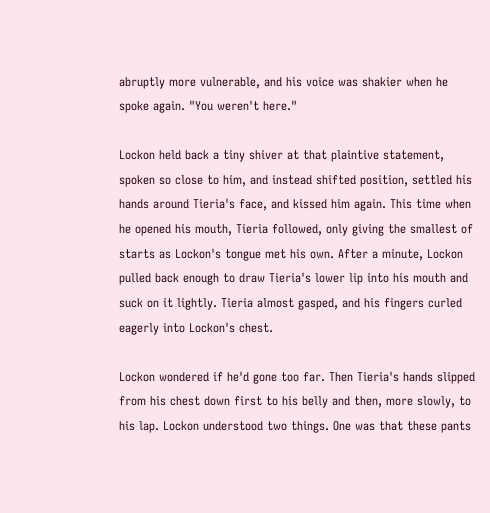abruptly more vulnerable, and his voice was shakier when he spoke again. "You weren't here."

Lockon held back a tiny shiver at that plaintive statement, spoken so close to him, and instead shifted position, settled his hands around Tieria's face, and kissed him again. This time when he opened his mouth, Tieria followed, only giving the smallest of starts as Lockon's tongue met his own. After a minute, Lockon pulled back enough to draw Tieria's lower lip into his mouth and suck on it lightly. Tieria almost gasped, and his fingers curled eagerly into Lockon's chest.

Lockon wondered if he'd gone too far. Then Tieria's hands slipped from his chest down first to his belly and then, more slowly, to his lap. Lockon understood two things. One was that these pants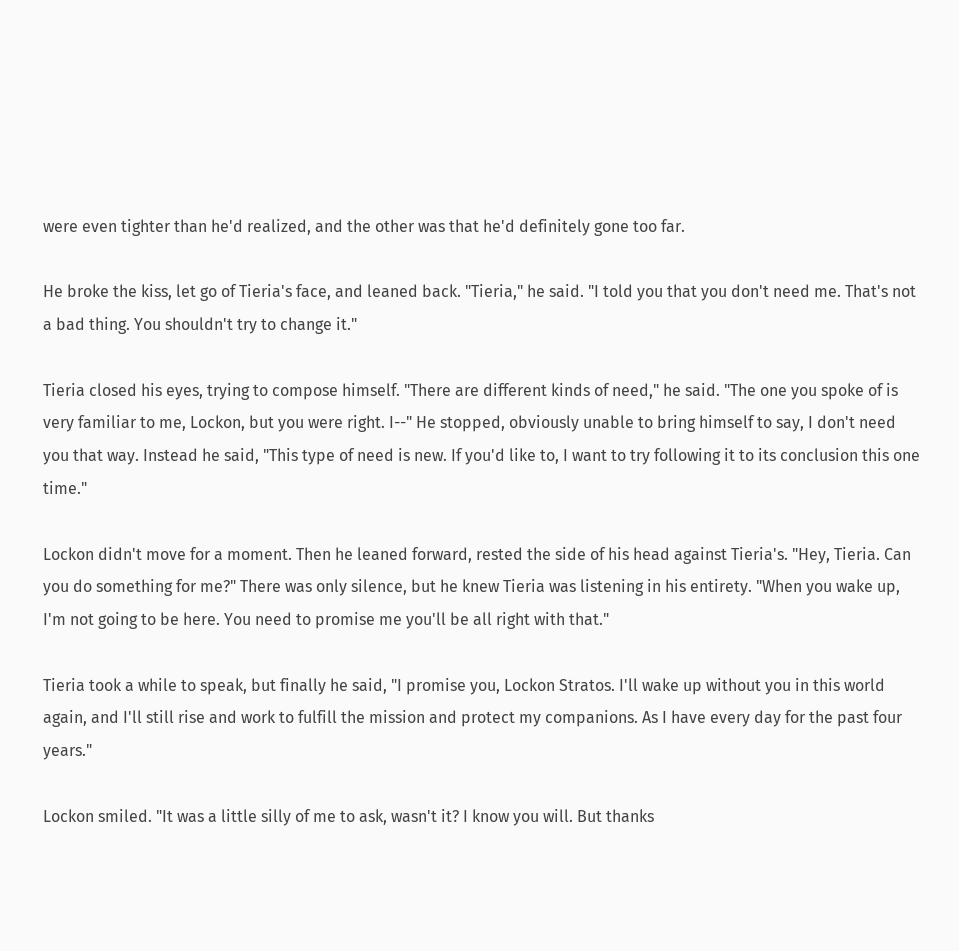were even tighter than he'd realized, and the other was that he'd definitely gone too far.

He broke the kiss, let go of Tieria's face, and leaned back. "Tieria," he said. "I told you that you don't need me. That's not a bad thing. You shouldn't try to change it."

Tieria closed his eyes, trying to compose himself. "There are different kinds of need," he said. "The one you spoke of is very familiar to me, Lockon, but you were right. I--" He stopped, obviously unable to bring himself to say, I don't need you that way. Instead he said, "This type of need is new. If you'd like to, I want to try following it to its conclusion this one time."

Lockon didn't move for a moment. Then he leaned forward, rested the side of his head against Tieria's. "Hey, Tieria. Can you do something for me?" There was only silence, but he knew Tieria was listening in his entirety. "When you wake up, I'm not going to be here. You need to promise me you'll be all right with that."

Tieria took a while to speak, but finally he said, "I promise you, Lockon Stratos. I'll wake up without you in this world again, and I'll still rise and work to fulfill the mission and protect my companions. As I have every day for the past four years."

Lockon smiled. "It was a little silly of me to ask, wasn't it? I know you will. But thanks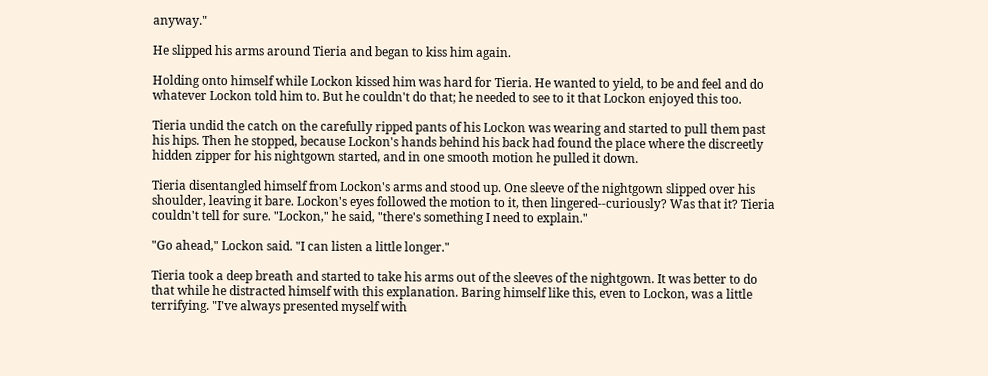anyway."

He slipped his arms around Tieria and began to kiss him again.

Holding onto himself while Lockon kissed him was hard for Tieria. He wanted to yield, to be and feel and do whatever Lockon told him to. But he couldn't do that; he needed to see to it that Lockon enjoyed this too.

Tieria undid the catch on the carefully ripped pants of his Lockon was wearing and started to pull them past his hips. Then he stopped, because Lockon's hands behind his back had found the place where the discreetly hidden zipper for his nightgown started, and in one smooth motion he pulled it down.

Tieria disentangled himself from Lockon's arms and stood up. One sleeve of the nightgown slipped over his shoulder, leaving it bare. Lockon's eyes followed the motion to it, then lingered--curiously? Was that it? Tieria couldn't tell for sure. "Lockon," he said, "there's something I need to explain."

"Go ahead," Lockon said. "I can listen a little longer."

Tieria took a deep breath and started to take his arms out of the sleeves of the nightgown. It was better to do that while he distracted himself with this explanation. Baring himself like this, even to Lockon, was a little terrifying. "I've always presented myself with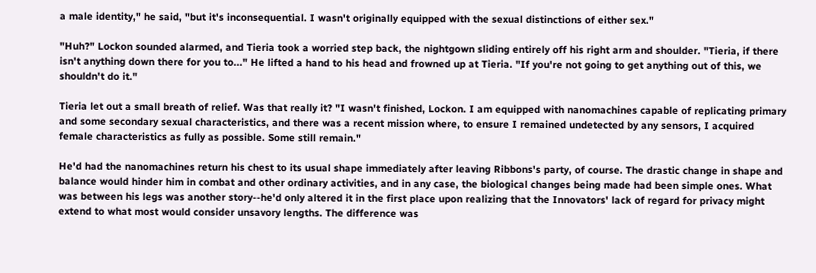a male identity," he said, "but it's inconsequential. I wasn't originally equipped with the sexual distinctions of either sex."

"Huh?" Lockon sounded alarmed, and Tieria took a worried step back, the nightgown sliding entirely off his right arm and shoulder. "Tieria, if there isn't anything down there for you to..." He lifted a hand to his head and frowned up at Tieria. "If you're not going to get anything out of this, we shouldn't do it."

Tieria let out a small breath of relief. Was that really it? "I wasn't finished, Lockon. I am equipped with nanomachines capable of replicating primary and some secondary sexual characteristics, and there was a recent mission where, to ensure I remained undetected by any sensors, I acquired female characteristics as fully as possible. Some still remain."

He'd had the nanomachines return his chest to its usual shape immediately after leaving Ribbons's party, of course. The drastic change in shape and balance would hinder him in combat and other ordinary activities, and in any case, the biological changes being made had been simple ones. What was between his legs was another story--he'd only altered it in the first place upon realizing that the Innovators' lack of regard for privacy might extend to what most would consider unsavory lengths. The difference was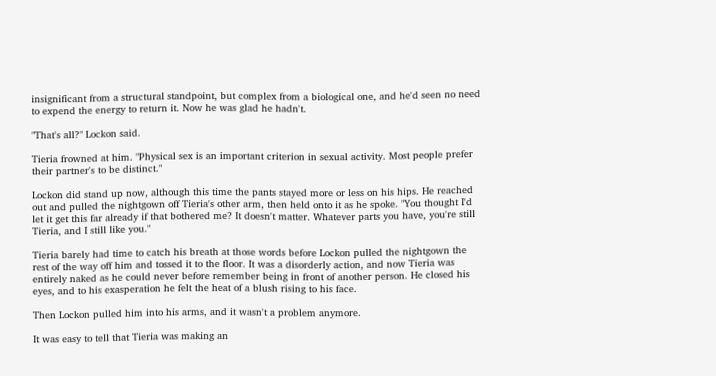insignificant from a structural standpoint, but complex from a biological one, and he'd seen no need to expend the energy to return it. Now he was glad he hadn't.

"That's all?" Lockon said.

Tieria frowned at him. "Physical sex is an important criterion in sexual activity. Most people prefer their partner's to be distinct."

Lockon did stand up now, although this time the pants stayed more or less on his hips. He reached out and pulled the nightgown off Tieria's other arm, then held onto it as he spoke. "You thought I'd let it get this far already if that bothered me? It doesn't matter. Whatever parts you have, you're still Tieria, and I still like you."

Tieria barely had time to catch his breath at those words before Lockon pulled the nightgown the rest of the way off him and tossed it to the floor. It was a disorderly action, and now Tieria was entirely naked as he could never before remember being in front of another person. He closed his eyes, and to his exasperation he felt the heat of a blush rising to his face.

Then Lockon pulled him into his arms, and it wasn't a problem anymore.

It was easy to tell that Tieria was making an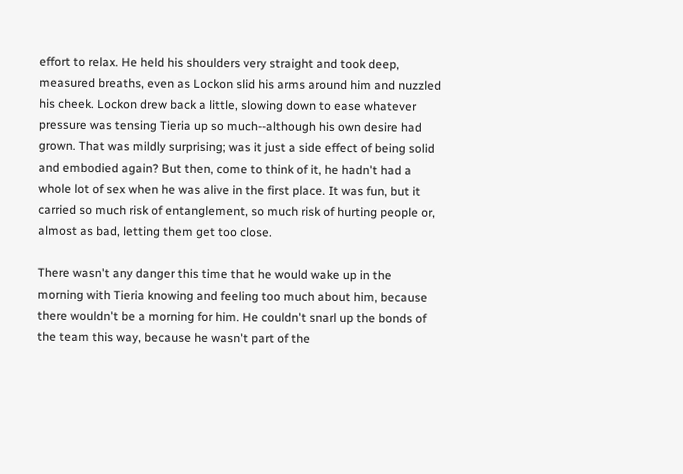effort to relax. He held his shoulders very straight and took deep, measured breaths, even as Lockon slid his arms around him and nuzzled his cheek. Lockon drew back a little, slowing down to ease whatever pressure was tensing Tieria up so much--although his own desire had grown. That was mildly surprising; was it just a side effect of being solid and embodied again? But then, come to think of it, he hadn't had a whole lot of sex when he was alive in the first place. It was fun, but it carried so much risk of entanglement, so much risk of hurting people or, almost as bad, letting them get too close.

There wasn't any danger this time that he would wake up in the morning with Tieria knowing and feeling too much about him, because there wouldn't be a morning for him. He couldn't snarl up the bonds of the team this way, because he wasn't part of the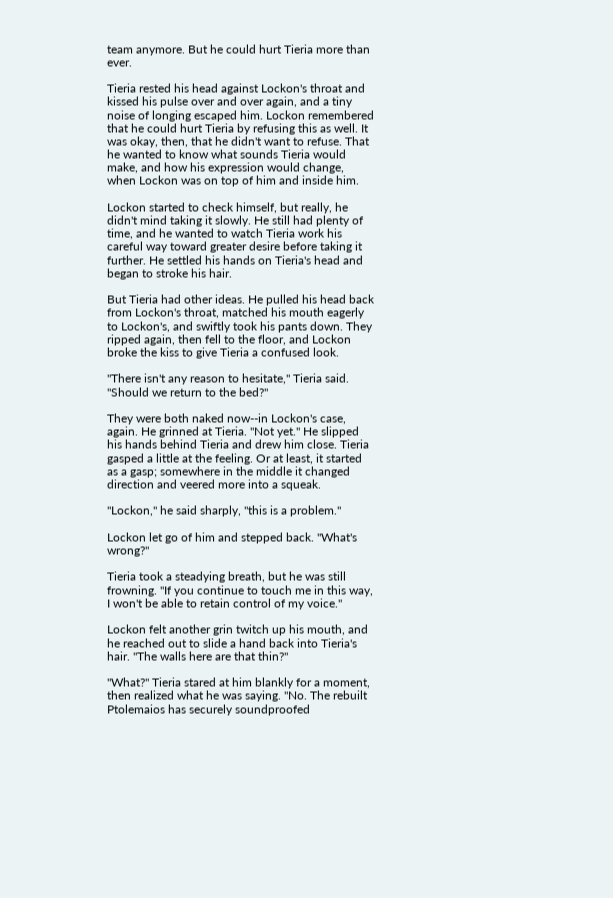team anymore. But he could hurt Tieria more than ever.

Tieria rested his head against Lockon's throat and kissed his pulse over and over again, and a tiny noise of longing escaped him. Lockon remembered that he could hurt Tieria by refusing this as well. It was okay, then, that he didn't want to refuse. That he wanted to know what sounds Tieria would make, and how his expression would change, when Lockon was on top of him and inside him.

Lockon started to check himself, but really, he didn't mind taking it slowly. He still had plenty of time, and he wanted to watch Tieria work his careful way toward greater desire before taking it further. He settled his hands on Tieria's head and began to stroke his hair.

But Tieria had other ideas. He pulled his head back from Lockon's throat, matched his mouth eagerly to Lockon's, and swiftly took his pants down. They ripped again, then fell to the floor, and Lockon broke the kiss to give Tieria a confused look.

"There isn't any reason to hesitate," Tieria said. "Should we return to the bed?"

They were both naked now--in Lockon's case, again. He grinned at Tieria. "Not yet." He slipped his hands behind Tieria and drew him close. Tieria gasped a little at the feeling. Or at least, it started as a gasp; somewhere in the middle it changed direction and veered more into a squeak.

"Lockon," he said sharply, "this is a problem."

Lockon let go of him and stepped back. "What's wrong?"

Tieria took a steadying breath, but he was still frowning. "If you continue to touch me in this way, I won't be able to retain control of my voice."

Lockon felt another grin twitch up his mouth, and he reached out to slide a hand back into Tieria's hair. "The walls here are that thin?"

"What?" Tieria stared at him blankly for a moment, then realized what he was saying. "No. The rebuilt Ptolemaios has securely soundproofed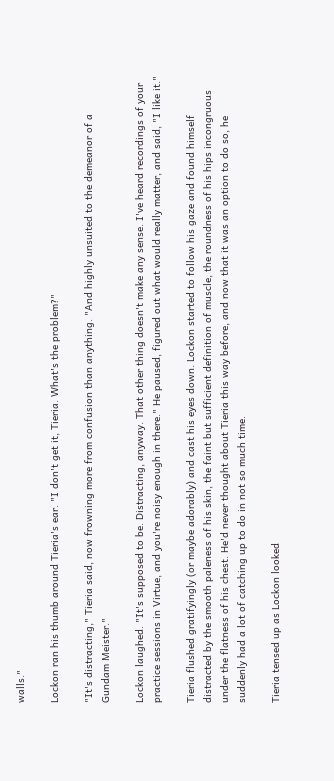walls."

Lockon ran his thumb around Tieria's ear. "I don't get it, Tieria. What's the problem?"

"It's distracting," Tieria said, now frowning more from confusion than anything. "And highly unsuited to the demeanor of a Gundam Meister."

Lockon laughed. "It's supposed to be. Distracting, anyway. That other thing doesn't make any sense. I've heard recordings of your practice sessions in Virtue, and you're noisy enough in there." He paused, figured out what would really matter, and said, "I like it."

Tieria flushed gratifyingly (or maybe adorably) and cast his eyes down. Lockon started to follow his gaze and found himself distracted by the smooth paleness of his skin, the faint but sufficient definition of muscle, the roundness of his hips incongruous under the flatness of his chest. He'd never thought about Tieria this way before, and now that it was an option to do so, he suddenly had a lot of catching up to do in not so much time.

Tieria tensed up as Lockon looked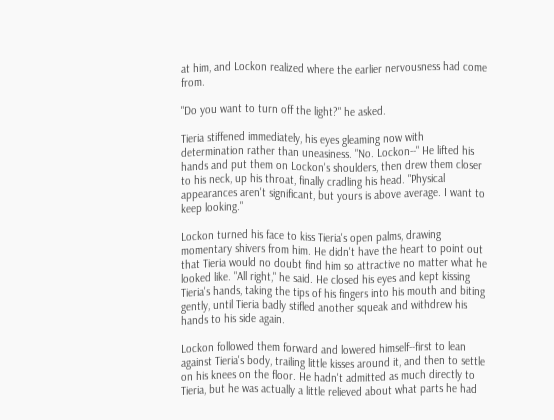at him, and Lockon realized where the earlier nervousness had come from.

"Do you want to turn off the light?" he asked.

Tieria stiffened immediately, his eyes gleaming now with determination rather than uneasiness. "No. Lockon--" He lifted his hands and put them on Lockon's shoulders, then drew them closer to his neck, up his throat, finally cradling his head. "Physical appearances aren't significant, but yours is above average. I want to keep looking."

Lockon turned his face to kiss Tieria's open palms, drawing momentary shivers from him. He didn't have the heart to point out that Tieria would no doubt find him so attractive no matter what he looked like. "All right," he said. He closed his eyes and kept kissing Tieria's hands, taking the tips of his fingers into his mouth and biting gently, until Tieria badly stifled another squeak and withdrew his hands to his side again.

Lockon followed them forward and lowered himself--first to lean against Tieria's body, trailing little kisses around it, and then to settle on his knees on the floor. He hadn't admitted as much directly to Tieria, but he was actually a little relieved about what parts he had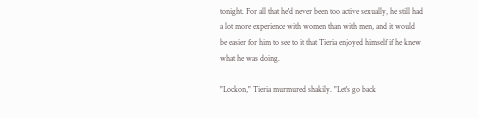tonight. For all that he'd never been too active sexually, he still had a lot more experience with women than with men, and it would be easier for him to see to it that Tieria enjoyed himself if he knew what he was doing.

"Lockon," Tieria murmured shakily. "Let's go back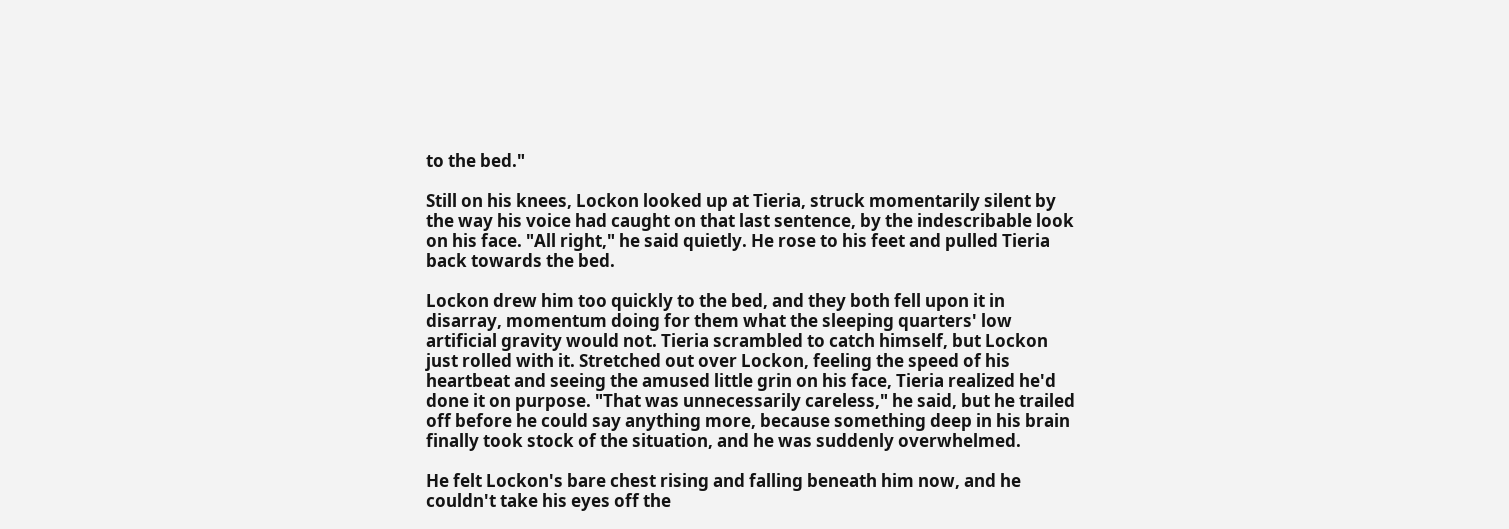to the bed."

Still on his knees, Lockon looked up at Tieria, struck momentarily silent by the way his voice had caught on that last sentence, by the indescribable look on his face. "All right," he said quietly. He rose to his feet and pulled Tieria back towards the bed.

Lockon drew him too quickly to the bed, and they both fell upon it in disarray, momentum doing for them what the sleeping quarters' low artificial gravity would not. Tieria scrambled to catch himself, but Lockon just rolled with it. Stretched out over Lockon, feeling the speed of his heartbeat and seeing the amused little grin on his face, Tieria realized he'd done it on purpose. "That was unnecessarily careless," he said, but he trailed off before he could say anything more, because something deep in his brain finally took stock of the situation, and he was suddenly overwhelmed.

He felt Lockon's bare chest rising and falling beneath him now, and he couldn't take his eyes off the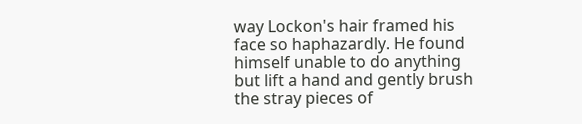way Lockon's hair framed his face so haphazardly. He found himself unable to do anything but lift a hand and gently brush the stray pieces of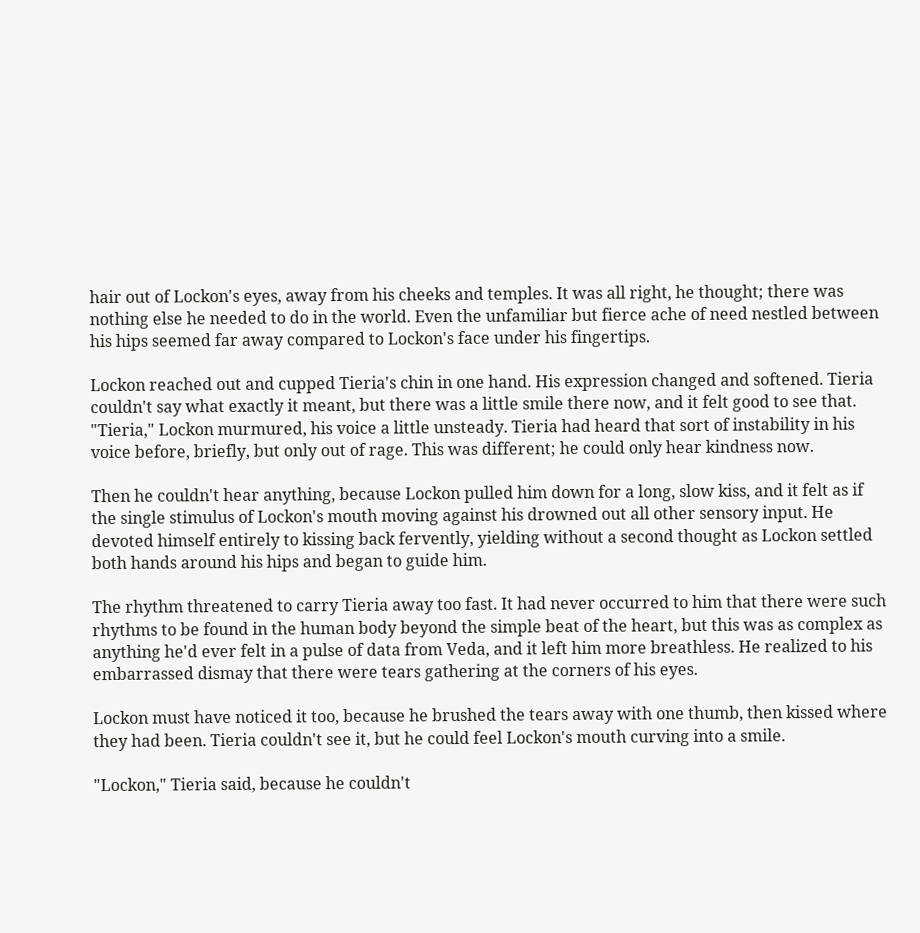hair out of Lockon's eyes, away from his cheeks and temples. It was all right, he thought; there was nothing else he needed to do in the world. Even the unfamiliar but fierce ache of need nestled between his hips seemed far away compared to Lockon's face under his fingertips.

Lockon reached out and cupped Tieria's chin in one hand. His expression changed and softened. Tieria couldn't say what exactly it meant, but there was a little smile there now, and it felt good to see that. "Tieria," Lockon murmured, his voice a little unsteady. Tieria had heard that sort of instability in his voice before, briefly, but only out of rage. This was different; he could only hear kindness now.

Then he couldn't hear anything, because Lockon pulled him down for a long, slow kiss, and it felt as if the single stimulus of Lockon's mouth moving against his drowned out all other sensory input. He devoted himself entirely to kissing back fervently, yielding without a second thought as Lockon settled both hands around his hips and began to guide him.

The rhythm threatened to carry Tieria away too fast. It had never occurred to him that there were such rhythms to be found in the human body beyond the simple beat of the heart, but this was as complex as anything he'd ever felt in a pulse of data from Veda, and it left him more breathless. He realized to his embarrassed dismay that there were tears gathering at the corners of his eyes.

Lockon must have noticed it too, because he brushed the tears away with one thumb, then kissed where they had been. Tieria couldn't see it, but he could feel Lockon's mouth curving into a smile.

"Lockon," Tieria said, because he couldn't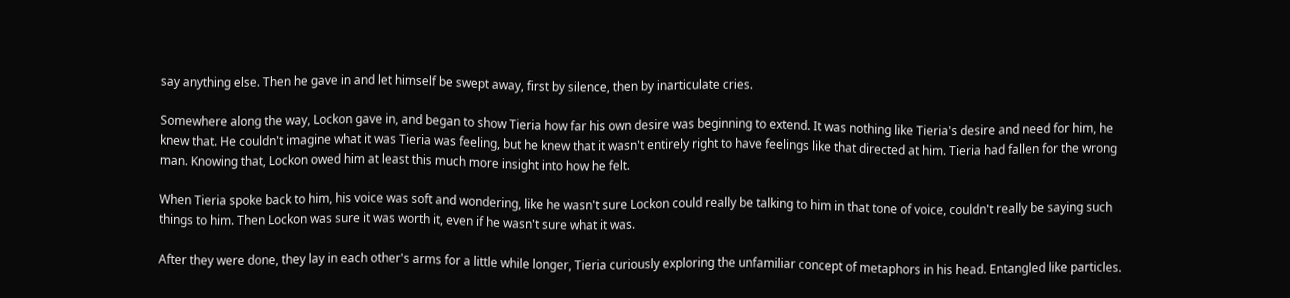say anything else. Then he gave in and let himself be swept away, first by silence, then by inarticulate cries.

Somewhere along the way, Lockon gave in, and began to show Tieria how far his own desire was beginning to extend. It was nothing like Tieria's desire and need for him, he knew that. He couldn't imagine what it was Tieria was feeling, but he knew that it wasn't entirely right to have feelings like that directed at him. Tieria had fallen for the wrong man. Knowing that, Lockon owed him at least this much more insight into how he felt.

When Tieria spoke back to him, his voice was soft and wondering, like he wasn't sure Lockon could really be talking to him in that tone of voice, couldn't really be saying such things to him. Then Lockon was sure it was worth it, even if he wasn't sure what it was.

After they were done, they lay in each other's arms for a little while longer, Tieria curiously exploring the unfamiliar concept of metaphors in his head. Entangled like particles.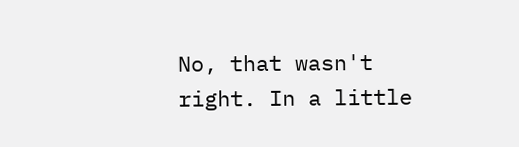No, that wasn't right. In a little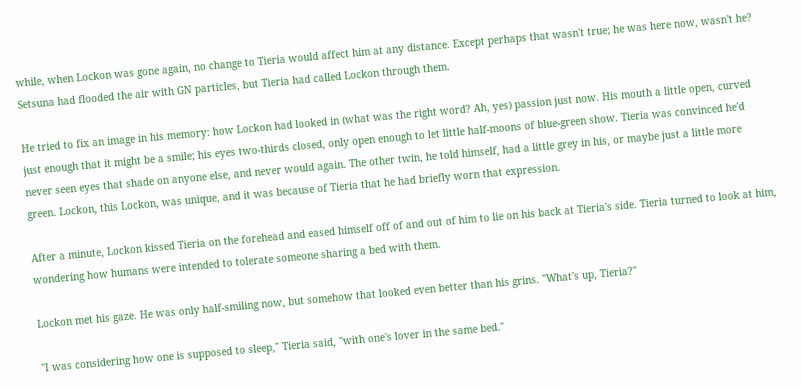while, when Lockon was gone again, no change to Tieria would affect him at any distance. Except perhaps that wasn't true; he was here now, wasn't he? Setsuna had flooded the air with GN particles, but Tieria had called Lockon through them.

He tried to fix an image in his memory: how Lockon had looked in (what was the right word? Ah, yes) passion just now. His mouth a little open, curved just enough that it might be a smile; his eyes two-thirds closed, only open enough to let little half-moons of blue-green show. Tieria was convinced he'd never seen eyes that shade on anyone else, and never would again. The other twin, he told himself, had a little grey in his, or maybe just a little more green. Lockon, this Lockon, was unique, and it was because of Tieria that he had briefly worn that expression.

After a minute, Lockon kissed Tieria on the forehead and eased himself off of and out of him to lie on his back at Tieria's side. Tieria turned to look at him, wondering how humans were intended to tolerate someone sharing a bed with them.

Lockon met his gaze. He was only half-smiling now, but somehow that looked even better than his grins. "What's up, Tieria?"

"I was considering how one is supposed to sleep," Tieria said, "with one's lover in the same bed."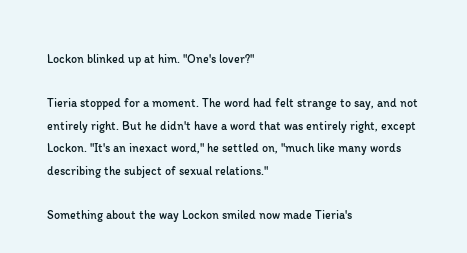Lockon blinked up at him. "One's lover?"

Tieria stopped for a moment. The word had felt strange to say, and not entirely right. But he didn't have a word that was entirely right, except Lockon. "It's an inexact word," he settled on, "much like many words describing the subject of sexual relations."

Something about the way Lockon smiled now made Tieria's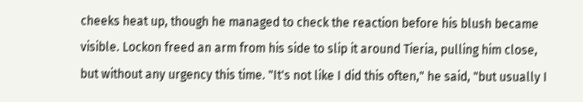cheeks heat up, though he managed to check the reaction before his blush became visible. Lockon freed an arm from his side to slip it around Tieria, pulling him close, but without any urgency this time. "It's not like I did this often," he said, "but usually I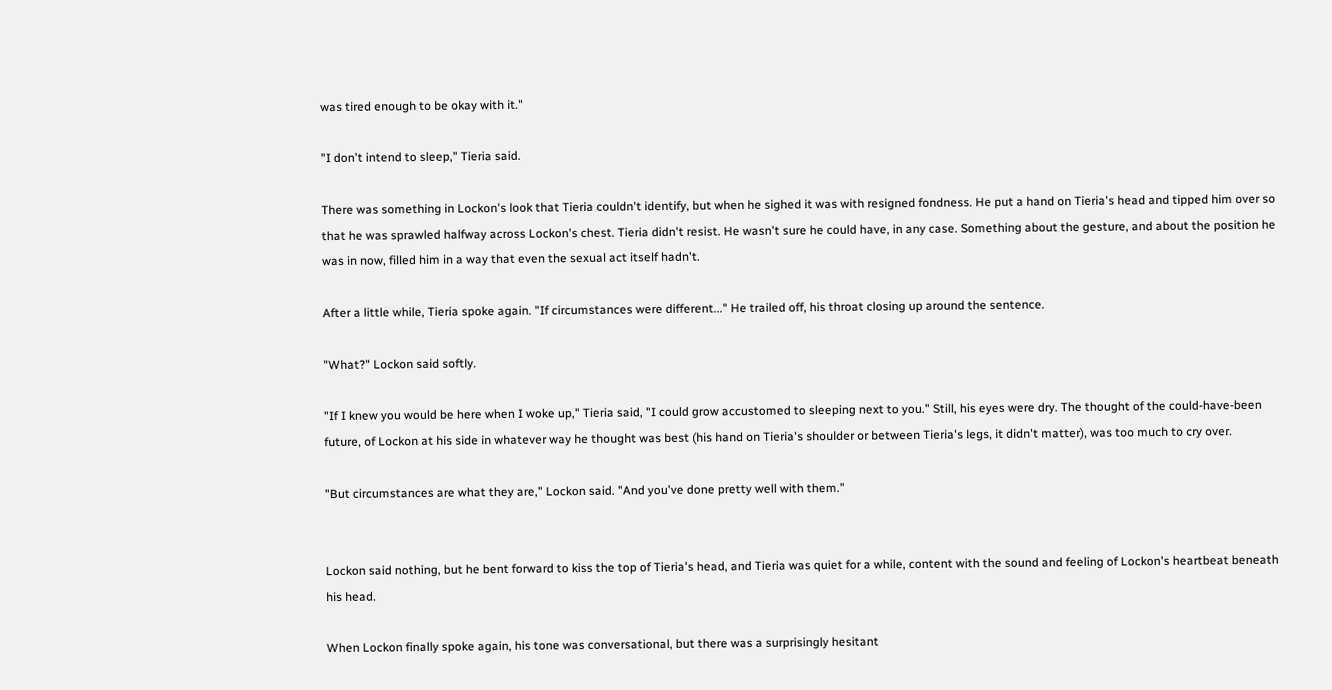was tired enough to be okay with it."

"I don't intend to sleep," Tieria said.

There was something in Lockon's look that Tieria couldn't identify, but when he sighed it was with resigned fondness. He put a hand on Tieria's head and tipped him over so that he was sprawled halfway across Lockon's chest. Tieria didn't resist. He wasn't sure he could have, in any case. Something about the gesture, and about the position he was in now, filled him in a way that even the sexual act itself hadn't.

After a little while, Tieria spoke again. "If circumstances were different..." He trailed off, his throat closing up around the sentence.

"What?" Lockon said softly.

"If I knew you would be here when I woke up," Tieria said, "I could grow accustomed to sleeping next to you." Still, his eyes were dry. The thought of the could-have-been future, of Lockon at his side in whatever way he thought was best (his hand on Tieria's shoulder or between Tieria's legs, it didn't matter), was too much to cry over.

"But circumstances are what they are," Lockon said. "And you've done pretty well with them."


Lockon said nothing, but he bent forward to kiss the top of Tieria's head, and Tieria was quiet for a while, content with the sound and feeling of Lockon's heartbeat beneath his head.

When Lockon finally spoke again, his tone was conversational, but there was a surprisingly hesitant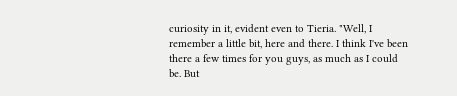curiosity in it, evident even to Tieria. "Well, I remember a little bit, here and there. I think I've been there a few times for you guys, as much as I could be. But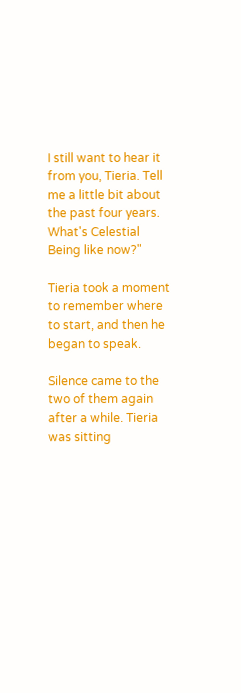I still want to hear it from you, Tieria. Tell me a little bit about the past four years. What's Celestial Being like now?"

Tieria took a moment to remember where to start, and then he began to speak.

Silence came to the two of them again after a while. Tieria was sitting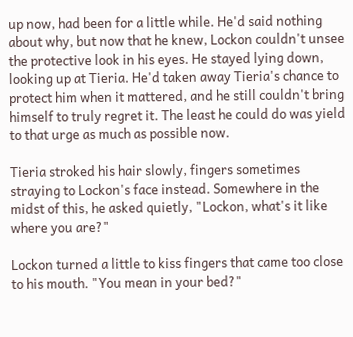up now, had been for a little while. He'd said nothing about why, but now that he knew, Lockon couldn't unsee the protective look in his eyes. He stayed lying down, looking up at Tieria. He'd taken away Tieria's chance to protect him when it mattered, and he still couldn't bring himself to truly regret it. The least he could do was yield to that urge as much as possible now.

Tieria stroked his hair slowly, fingers sometimes straying to Lockon's face instead. Somewhere in the midst of this, he asked quietly, "Lockon, what's it like where you are?"

Lockon turned a little to kiss fingers that came too close to his mouth. "You mean in your bed?"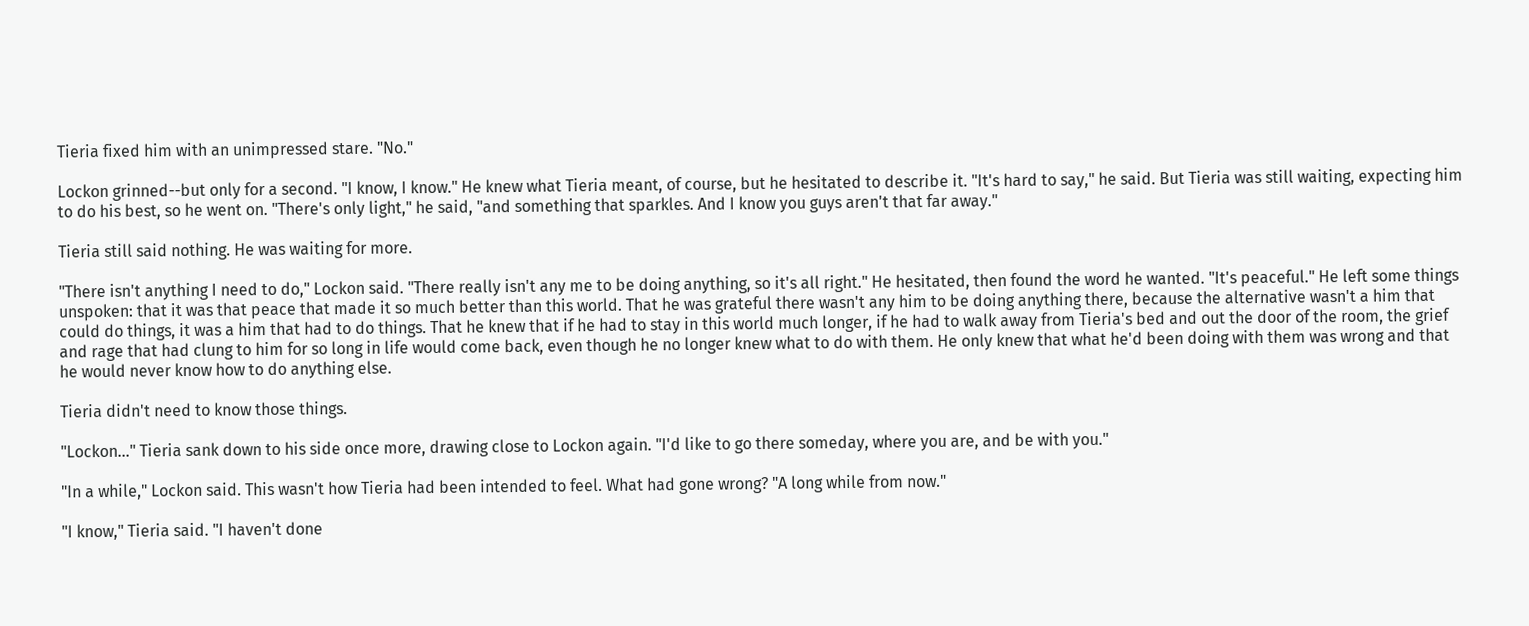Tieria fixed him with an unimpressed stare. "No."

Lockon grinned--but only for a second. "I know, I know." He knew what Tieria meant, of course, but he hesitated to describe it. "It's hard to say," he said. But Tieria was still waiting, expecting him to do his best, so he went on. "There's only light," he said, "and something that sparkles. And I know you guys aren't that far away."

Tieria still said nothing. He was waiting for more.

"There isn't anything I need to do," Lockon said. "There really isn't any me to be doing anything, so it's all right." He hesitated, then found the word he wanted. "It's peaceful." He left some things unspoken: that it was that peace that made it so much better than this world. That he was grateful there wasn't any him to be doing anything there, because the alternative wasn't a him that could do things, it was a him that had to do things. That he knew that if he had to stay in this world much longer, if he had to walk away from Tieria's bed and out the door of the room, the grief and rage that had clung to him for so long in life would come back, even though he no longer knew what to do with them. He only knew that what he'd been doing with them was wrong and that he would never know how to do anything else.

Tieria didn't need to know those things.

"Lockon..." Tieria sank down to his side once more, drawing close to Lockon again. "I'd like to go there someday, where you are, and be with you."

"In a while," Lockon said. This wasn't how Tieria had been intended to feel. What had gone wrong? "A long while from now."

"I know," Tieria said. "I haven't done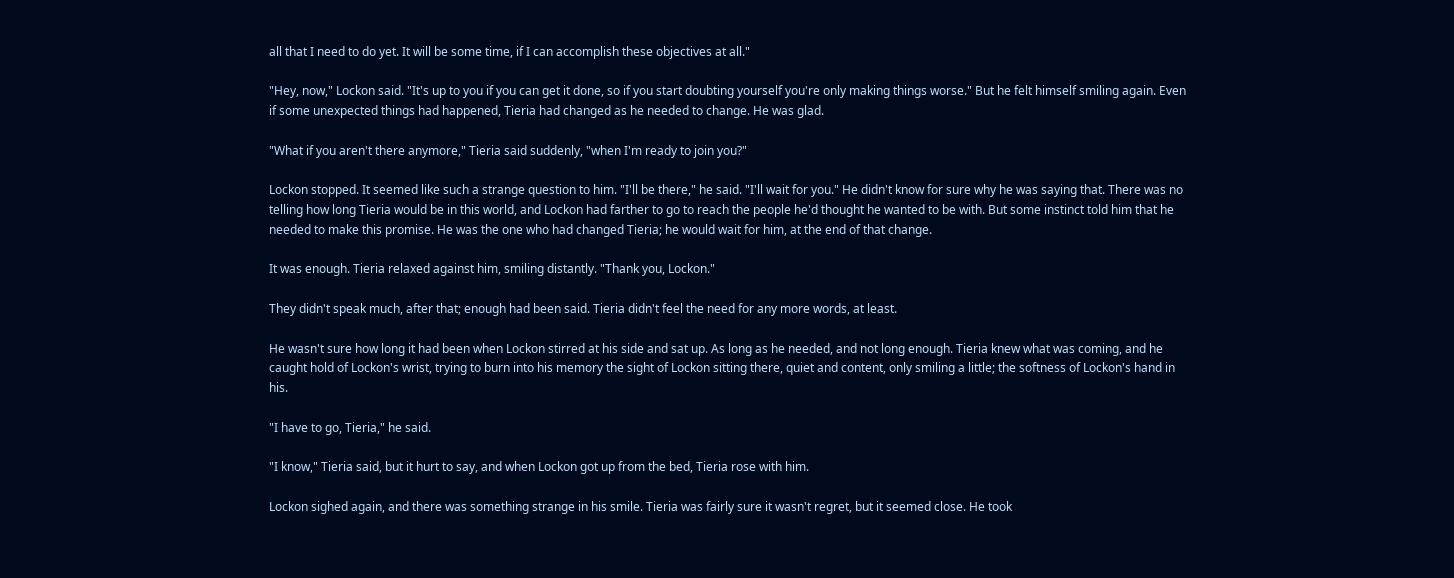all that I need to do yet. It will be some time, if I can accomplish these objectives at all."

"Hey, now," Lockon said. "It's up to you if you can get it done, so if you start doubting yourself you're only making things worse." But he felt himself smiling again. Even if some unexpected things had happened, Tieria had changed as he needed to change. He was glad.

"What if you aren't there anymore," Tieria said suddenly, "when I'm ready to join you?"

Lockon stopped. It seemed like such a strange question to him. "I'll be there," he said. "I'll wait for you." He didn't know for sure why he was saying that. There was no telling how long Tieria would be in this world, and Lockon had farther to go to reach the people he'd thought he wanted to be with. But some instinct told him that he needed to make this promise. He was the one who had changed Tieria; he would wait for him, at the end of that change.

It was enough. Tieria relaxed against him, smiling distantly. "Thank you, Lockon."

They didn't speak much, after that; enough had been said. Tieria didn't feel the need for any more words, at least.

He wasn't sure how long it had been when Lockon stirred at his side and sat up. As long as he needed, and not long enough. Tieria knew what was coming, and he caught hold of Lockon's wrist, trying to burn into his memory the sight of Lockon sitting there, quiet and content, only smiling a little; the softness of Lockon's hand in his.

"I have to go, Tieria," he said.

"I know," Tieria said, but it hurt to say, and when Lockon got up from the bed, Tieria rose with him.

Lockon sighed again, and there was something strange in his smile. Tieria was fairly sure it wasn't regret, but it seemed close. He took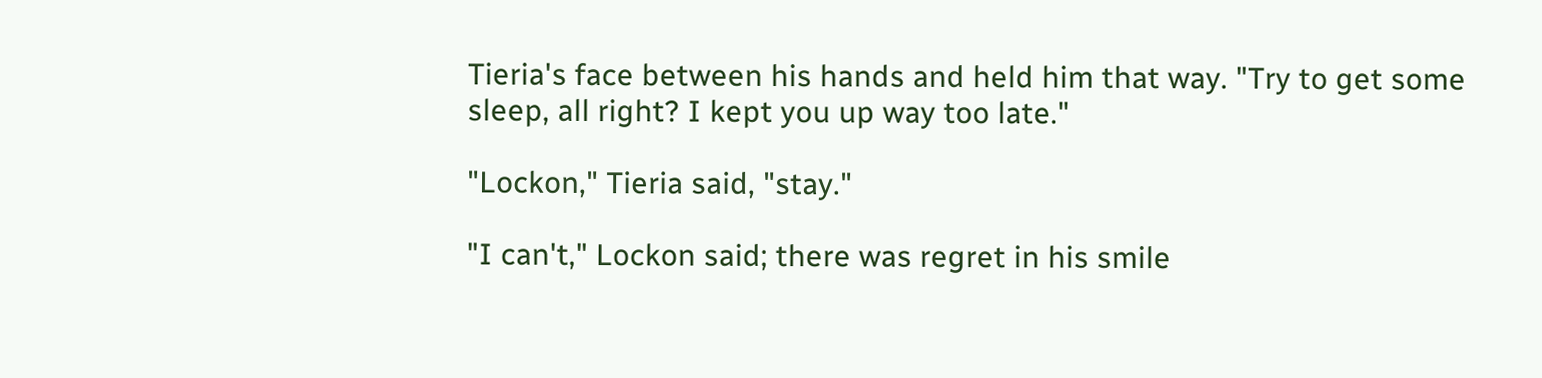Tieria's face between his hands and held him that way. "Try to get some sleep, all right? I kept you up way too late."

"Lockon," Tieria said, "stay."

"I can't," Lockon said; there was regret in his smile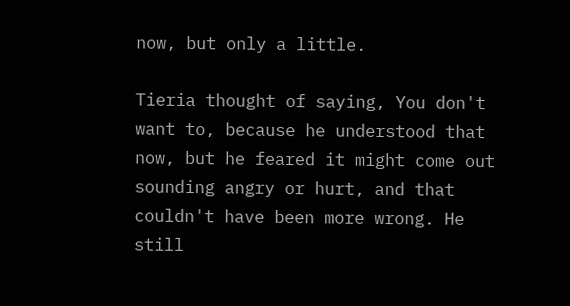now, but only a little.

Tieria thought of saying, You don't want to, because he understood that now, but he feared it might come out sounding angry or hurt, and that couldn't have been more wrong. He still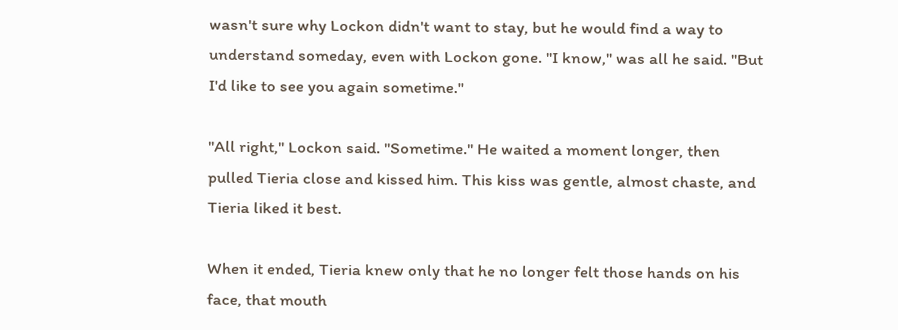wasn't sure why Lockon didn't want to stay, but he would find a way to understand someday, even with Lockon gone. "I know," was all he said. "But I'd like to see you again sometime."

"All right," Lockon said. "Sometime." He waited a moment longer, then pulled Tieria close and kissed him. This kiss was gentle, almost chaste, and Tieria liked it best.

When it ended, Tieria knew only that he no longer felt those hands on his face, that mouth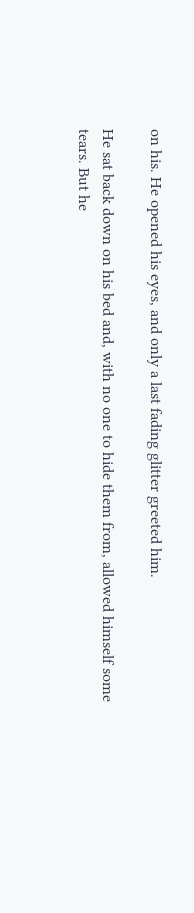on his. He opened his eyes, and only a last fading glitter greeted him.

He sat back down on his bed and, with no one to hide them from, allowed himself some tears. But he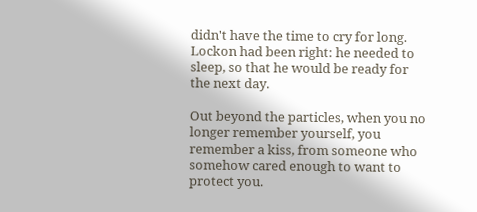didn't have the time to cry for long. Lockon had been right: he needed to sleep, so that he would be ready for the next day.

Out beyond the particles, when you no longer remember yourself, you remember a kiss, from someone who somehow cared enough to want to protect you.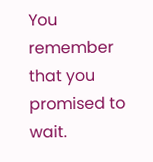You remember that you promised to wait.